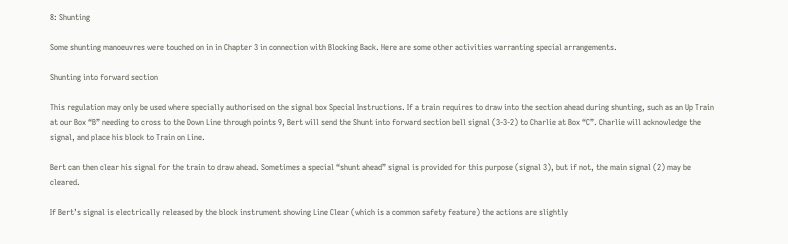8: Shunting

Some shunting manoeuvres were touched on in in Chapter 3 in connection with Blocking Back. Here are some other activities warranting special arrangements.

Shunting into forward section

This regulation may only be used where specially authorised on the signal box Special Instructions. If a train requires to draw into the section ahead during shunting, such as an Up Train at our Box “B” needing to cross to the Down Line through points 9, Bert will send the Shunt into forward section bell signal (3-3-2) to Charlie at Box “C”. Charlie will acknowledge the signal, and place his block to Train on Line.

Bert can then clear his signal for the train to draw ahead. Sometimes a special “shunt ahead” signal is provided for this purpose (signal 3), but if not, the main signal (2) may be cleared.

If Bert’s signal is electrically released by the block instrument showing Line Clear (which is a common safety feature) the actions are slightly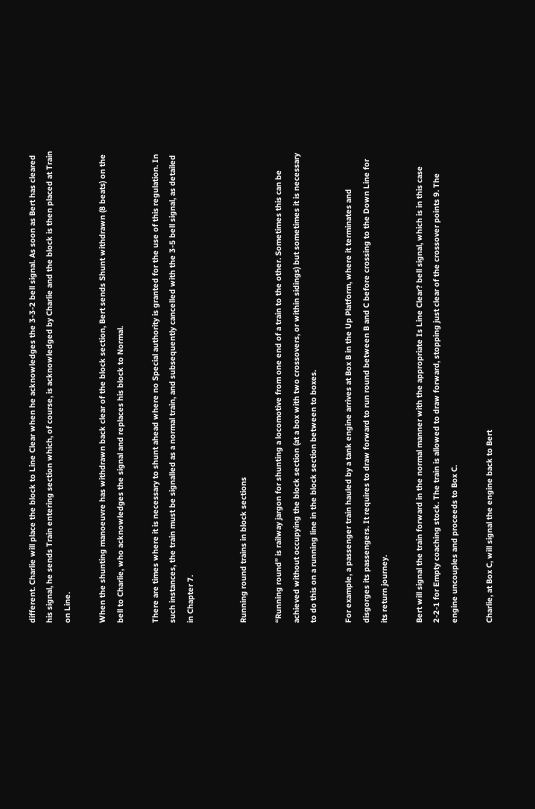different. Charlie will place the block to Line Clear when he acknowledges the 3-3-2 bell signal. As soon as Bert has cleared his signal, he sends Train entering section which, of course, is acknowledged by Charlie and the block is then placed at Train on Line.

When the shunting manoeuvre has withdrawn back clear of the block section, Bert sends Shunt withdrawn (8 beats) on the bell to Charlie, who acknowledges the signal and replaces his block to Normal.

There are times where it is necessary to shunt ahead where no Special authority is granted for the use of this regulation. In such instances, the train must be signalled as a normal train, and subsequently cancelled with the 3-5 bell signal, as detailed in Chapter 7.


Running round trains in block sections

“Running round” is railway jargon for shunting a locomotive from one end of a train to the other. Sometimes this can be achieved without occupying the block section (at a box with two crossovers, or within sidings) but sometimes it is necessary to do this on a running line in the block section between to boxes.

For example, a passenger train hauled by a tank engine arrives at Box B in the Up Platform, where it terminates and disgorges its passengers. It requires to draw forward to run round between B and C before crossing to the Down Line for its return journey.

Bert will signal the train forward in the normal manner with the appropriate Is Line Clear? bell signal, which is in this case 2-2-1 for Empty coaching stock. The train is allowed to draw forward, stopping just clear of the crossover points 9. The engine uncouples and proceeds to Box C.

Charlie, at Box C, will signal the engine back to Bert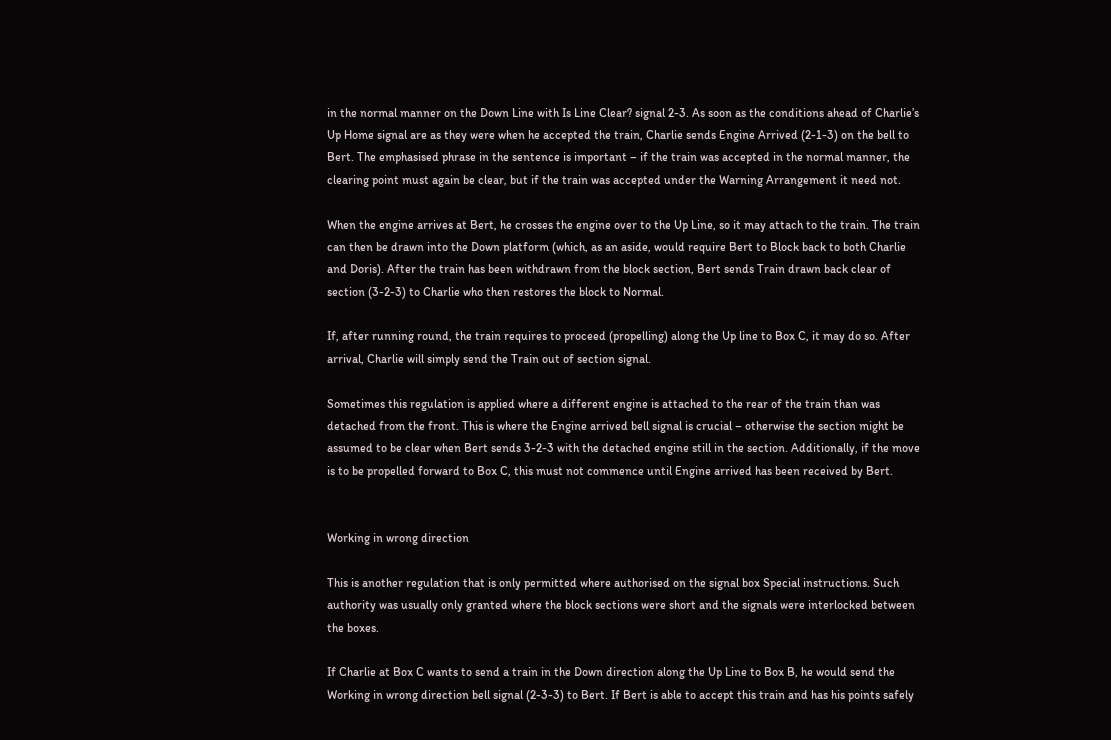in the normal manner on the Down Line with Is Line Clear? signal 2-3. As soon as the conditions ahead of Charlie’s Up Home signal are as they were when he accepted the train, Charlie sends Engine Arrived (2-1-3) on the bell to Bert. The emphasised phrase in the sentence is important – if the train was accepted in the normal manner, the clearing point must again be clear, but if the train was accepted under the Warning Arrangement it need not.

When the engine arrives at Bert, he crosses the engine over to the Up Line, so it may attach to the train. The train can then be drawn into the Down platform (which, as an aside, would require Bert to Block back to both Charlie and Doris). After the train has been withdrawn from the block section, Bert sends Train drawn back clear of section (3-2-3) to Charlie who then restores the block to Normal.

If, after running round, the train requires to proceed (propelling) along the Up line to Box C, it may do so. After arrival, Charlie will simply send the Train out of section signal.

Sometimes this regulation is applied where a different engine is attached to the rear of the train than was detached from the front. This is where the Engine arrived bell signal is crucial – otherwise the section might be assumed to be clear when Bert sends 3-2-3 with the detached engine still in the section. Additionally, if the move is to be propelled forward to Box C, this must not commence until Engine arrived has been received by Bert.


Working in wrong direction

This is another regulation that is only permitted where authorised on the signal box Special instructions. Such authority was usually only granted where the block sections were short and the signals were interlocked between the boxes.

If Charlie at Box C wants to send a train in the Down direction along the Up Line to Box B, he would send the Working in wrong direction bell signal (2-3-3) to Bert. If Bert is able to accept this train and has his points safely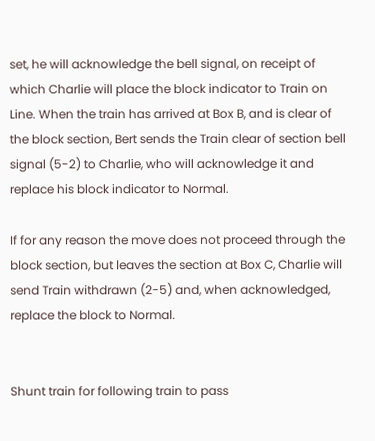set, he will acknowledge the bell signal, on receipt of which Charlie will place the block indicator to Train on Line. When the train has arrived at Box B, and is clear of the block section, Bert sends the Train clear of section bell signal (5-2) to Charlie, who will acknowledge it and replace his block indicator to Normal.

If for any reason the move does not proceed through the block section, but leaves the section at Box C, Charlie will send Train withdrawn (2-5) and, when acknowledged, replace the block to Normal.


Shunt train for following train to pass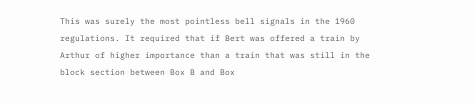This was surely the most pointless bell signals in the 1960 regulations. It required that if Bert was offered a train by Arthur of higher importance than a train that was still in the block section between Box B and Box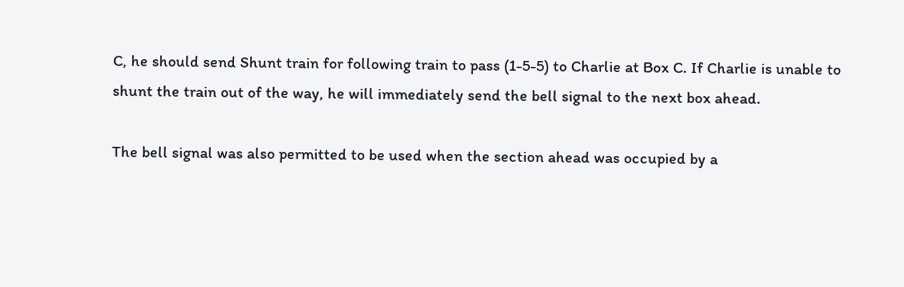C, he should send Shunt train for following train to pass (1-5-5) to Charlie at Box C. If Charlie is unable to shunt the train out of the way, he will immediately send the bell signal to the next box ahead.

The bell signal was also permitted to be used when the section ahead was occupied by a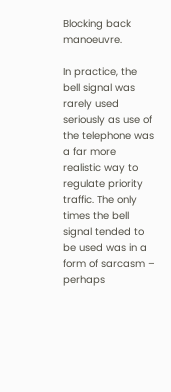Blocking back manoeuvre.

In practice, the bell signal was rarely used seriously as use of the telephone was a far more realistic way to regulate priority traffic. The only times the bell signal tended to be used was in a form of sarcasm – perhaps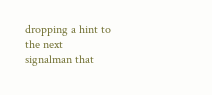dropping a hint to the next signalman that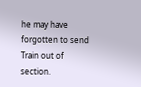he may have forgotten to send Train out of section.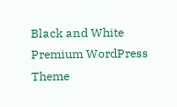Black and White Premium WordPress Theme